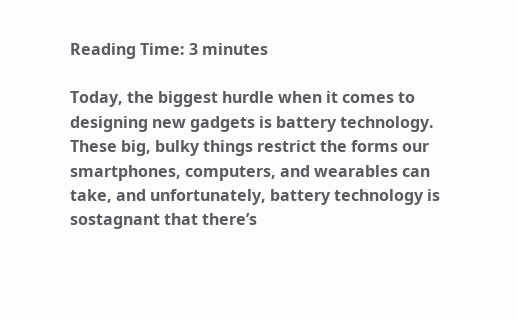Reading Time: 3 minutes

Today, the biggest hurdle when it comes to designing new gadgets is battery technology. These big, bulky things restrict the forms our smartphones, computers, and wearables can take, and unfortunately, battery technology is sostagnant that there’s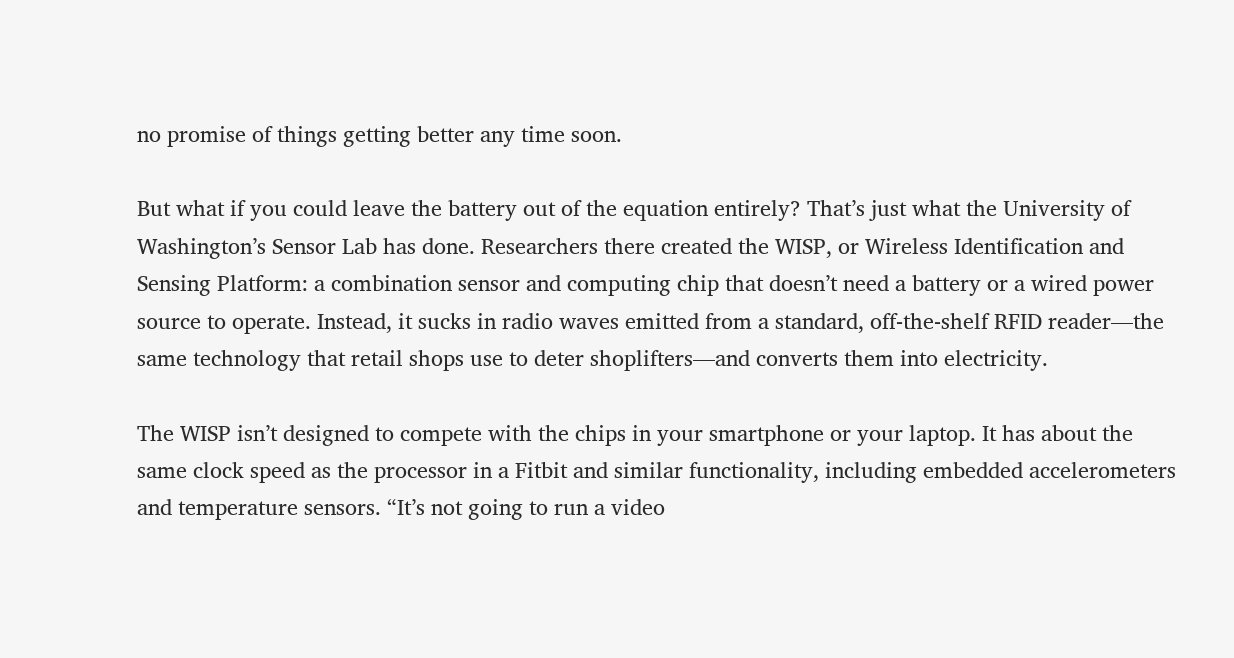no promise of things getting better any time soon.

But what if you could leave the battery out of the equation entirely? That’s just what the University of Washington’s Sensor Lab has done. Researchers there created the WISP, or Wireless Identification and Sensing Platform: a combination sensor and computing chip that doesn’t need a battery or a wired power source to operate. Instead, it sucks in radio waves emitted from a standard, off-the-shelf RFID reader—the same technology that retail shops use to deter shoplifters—and converts them into electricity.

The WISP isn’t designed to compete with the chips in your smartphone or your laptop. It has about the same clock speed as the processor in a Fitbit and similar functionality, including embedded accelerometers and temperature sensors. “It’s not going to run a video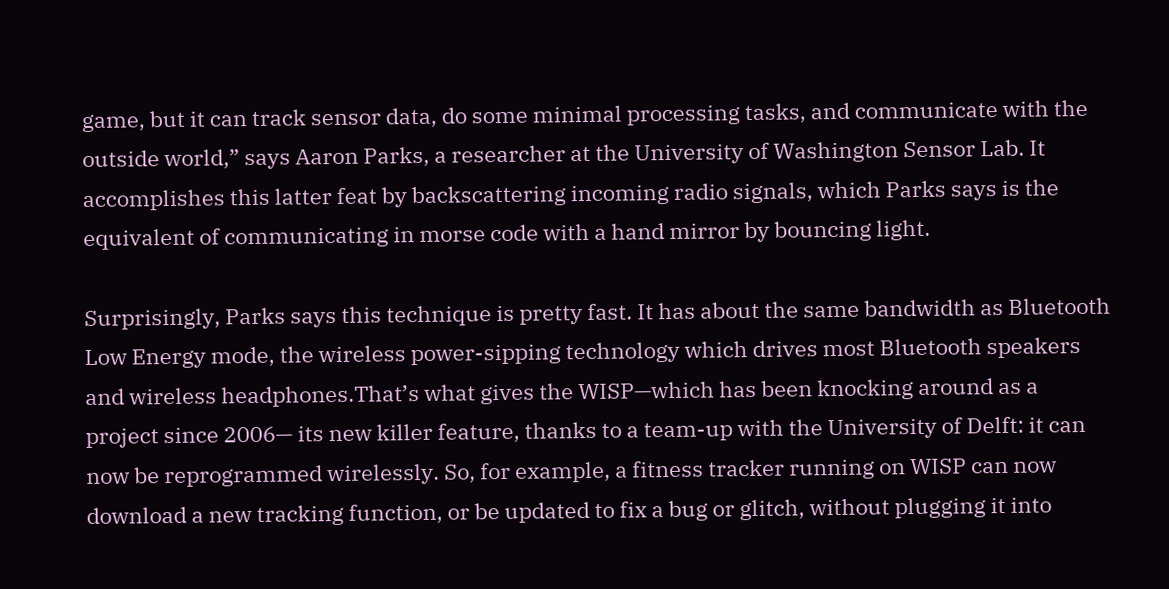game, but it can track sensor data, do some minimal processing tasks, and communicate with the outside world,” says Aaron Parks, a researcher at the University of Washington Sensor Lab. It accomplishes this latter feat by backscattering incoming radio signals, which Parks says is the equivalent of communicating in morse code with a hand mirror by bouncing light.

Surprisingly, Parks says this technique is pretty fast. It has about the same bandwidth as Bluetooth Low Energy mode, the wireless power-sipping technology which drives most Bluetooth speakers and wireless headphones.That’s what gives the WISP—which has been knocking around as a project since 2006— its new killer feature, thanks to a team-up with the University of Delft: it can now be reprogrammed wirelessly. So, for example, a fitness tracker running on WISP can now download a new tracking function, or be updated to fix a bug or glitch, without plugging it into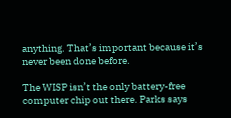anything. That’s important because it’s never been done before.

The WISP isn’t the only battery-free computer chip out there. Parks says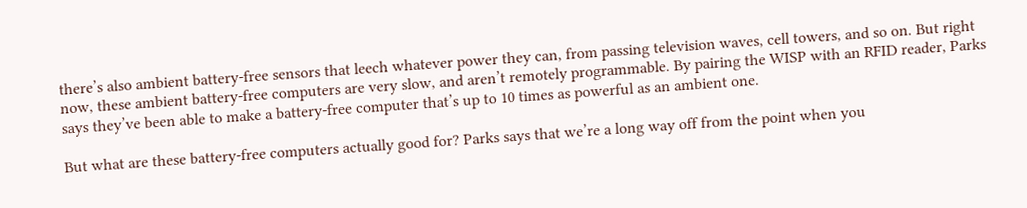there’s also ambient battery-free sensors that leech whatever power they can, from passing television waves, cell towers, and so on. But right now, these ambient battery-free computers are very slow, and aren’t remotely programmable. By pairing the WISP with an RFID reader, Parks says they’ve been able to make a battery-free computer that’s up to 10 times as powerful as an ambient one.

But what are these battery-free computers actually good for? Parks says that we’re a long way off from the point when you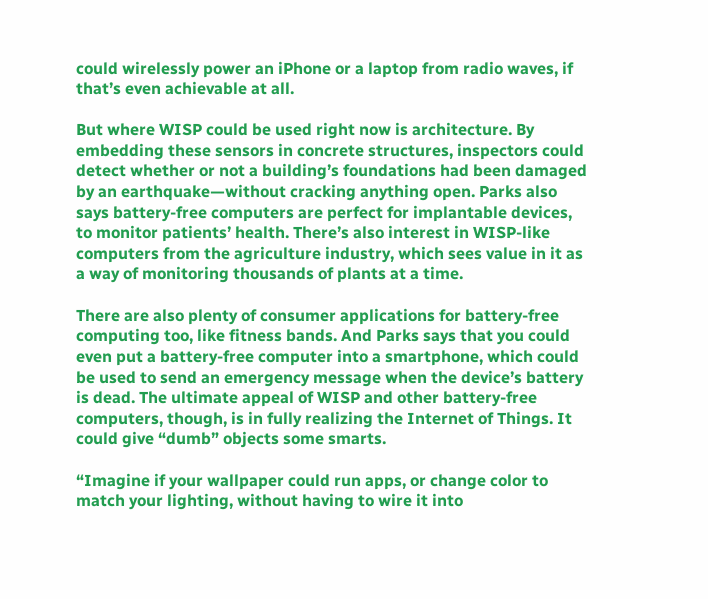could wirelessly power an iPhone or a laptop from radio waves, if that’s even achievable at all.

But where WISP could be used right now is architecture. By embedding these sensors in concrete structures, inspectors could detect whether or not a building’s foundations had been damaged by an earthquake—without cracking anything open. Parks also says battery-free computers are perfect for implantable devices, to monitor patients’ health. There’s also interest in WISP-like computers from the agriculture industry, which sees value in it as a way of monitoring thousands of plants at a time.

There are also plenty of consumer applications for battery-free computing too, like fitness bands. And Parks says that you could even put a battery-free computer into a smartphone, which could be used to send an emergency message when the device’s battery is dead. The ultimate appeal of WISP and other battery-free computers, though, is in fully realizing the Internet of Things. It could give “dumb” objects some smarts.

“Imagine if your wallpaper could run apps, or change color to match your lighting, without having to wire it into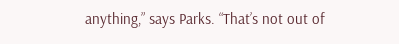anything,” says Parks. “That’s not out of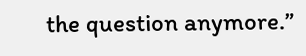the question anymore.”